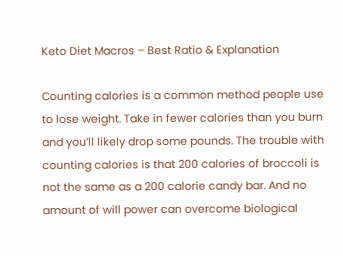Keto Diet Macros – Best Ratio & Explanation

Counting calories is a common method people use to lose weight. Take in fewer calories than you burn and you’ll likely drop some pounds. The trouble with counting calories is that 200 calories of broccoli is not the same as a 200 calorie candy bar. And no amount of will power can overcome biological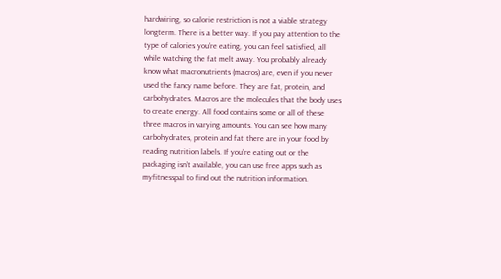hardwiring, so calorie restriction is not a viable strategy longterm. There is a better way. If you pay attention to the type of calories you’re eating, you can feel satisfied, all while watching the fat melt away. You probably already know what macronutrients (macros) are, even if you never used the fancy name before. They are fat, protein, and carbohydrates. Macros are the molecules that the body uses to create energy. All food contains some or all of these three macros in varying amounts. You can see how many carbohydrates, protein and fat there are in your food by reading nutrition labels. If you’re eating out or the packaging isn’t available, you can use free apps such as myfitnesspal to find out the nutrition information.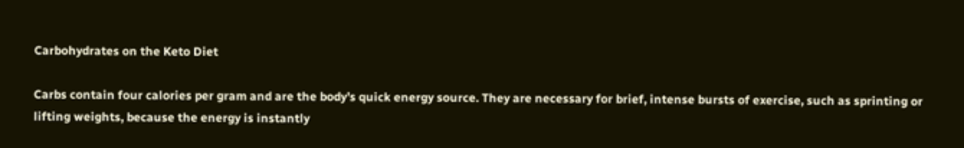Carbohydrates on the Keto Diet

Carbs contain four calories per gram and are the body’s quick energy source. They are necessary for brief, intense bursts of exercise, such as sprinting or lifting weights, because the energy is instantly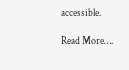accessible.

Read More….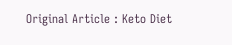Original Article : Keto Diet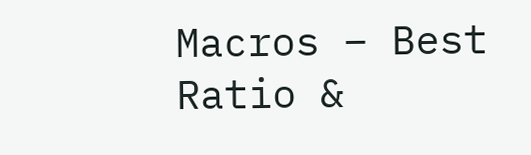Macros – Best Ratio &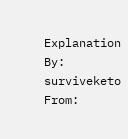Explanation
By: surviveketo
From: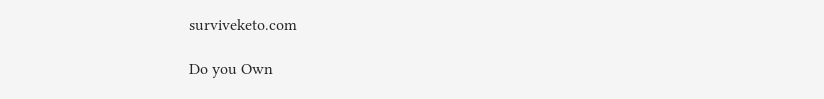surviveketo.com

Do you Own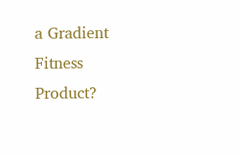a Gradient Fitness Product?